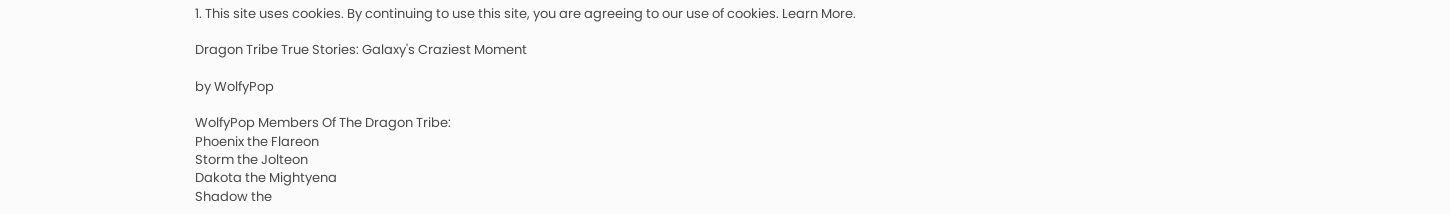1. This site uses cookies. By continuing to use this site, you are agreeing to our use of cookies. Learn More.

Dragon Tribe True Stories: Galaxy's Craziest Moment

by WolfyPop

WolfyPop Members Of The Dragon Tribe:
Phoenix the Flareon
Storm the Jolteon
Dakota the Mightyena
Shadow the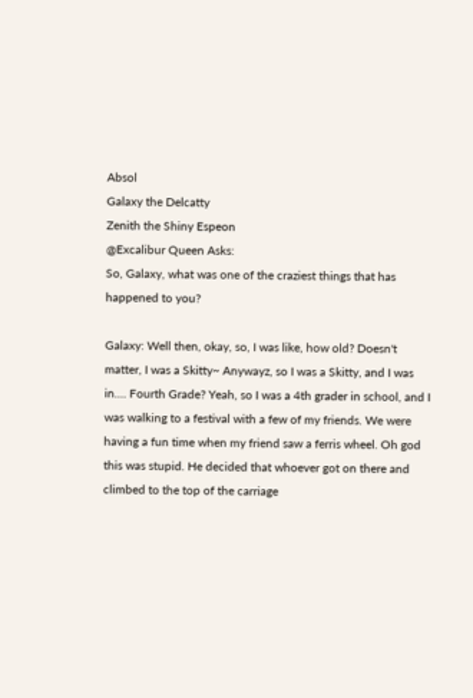Absol
Galaxy the Delcatty
Zenith the Shiny Espeon
@Excalibur Queen Asks:
So, Galaxy, what was one of the craziest things that has happened to you?

Galaxy: Well then, okay, so, I was like, how old? Doesn't matter, I was a Skitty~ Anywayz, so I was a Skitty, and I was in.... Fourth Grade? Yeah, so I was a 4th grader in school, and I was walking to a festival with a few of my friends. We were having a fun time when my friend saw a ferris wheel. Oh god this was stupid. He decided that whoever got on there and climbed to the top of the carriage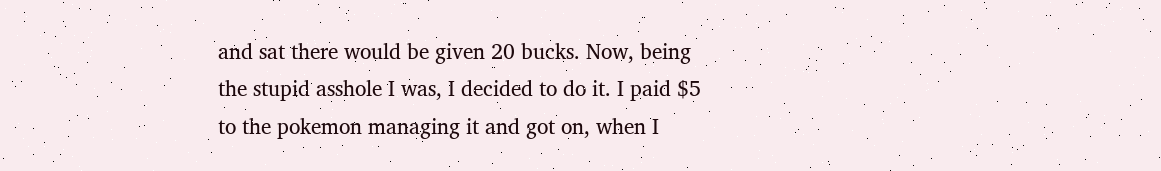and sat there would be given 20 bucks. Now, being the stupid asshole I was, I decided to do it. I paid $5 to the pokemon managing it and got on, when I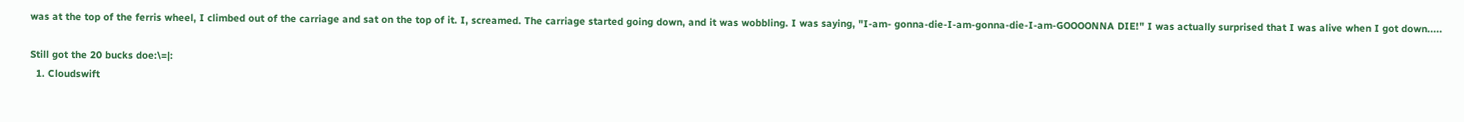was at the top of the ferris wheel, I climbed out of the carriage and sat on the top of it. I, screamed. The carriage started going down, and it was wobbling. I was saying, "I-am- gonna-die-I-am-gonna-die-I-am-GOOOONNA DIE!" I was actually surprised that I was alive when I got down.....

Still got the 20 bucks doe:\=|:
  1. Cloudswift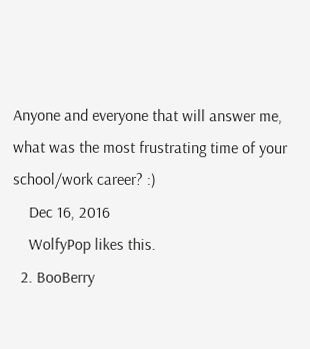Anyone and everyone that will answer me, what was the most frustrating time of your school/work career? :)
    Dec 16, 2016
    WolfyPop likes this.
  2. BooBerry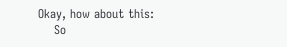Okay, how about this:
    So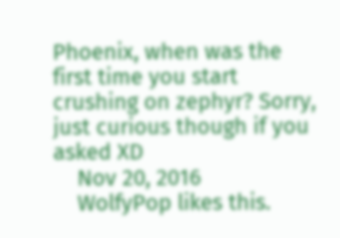Phoenix, when was the first time you start crushing on zephyr? Sorry, just curious though if you asked XD
    Nov 20, 2016
    WolfyPop likes this.